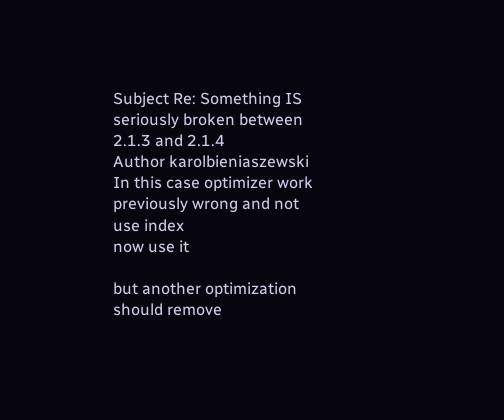Subject Re: Something IS seriously broken between 2.1.3 and 2.1.4
Author karolbieniaszewski
In this case optimizer work previously wrong and not use index
now use it

but another optimization should remove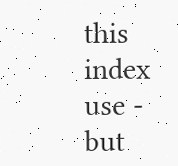this index use - but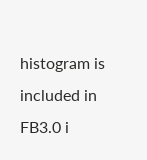histogram is included in FB3.0 i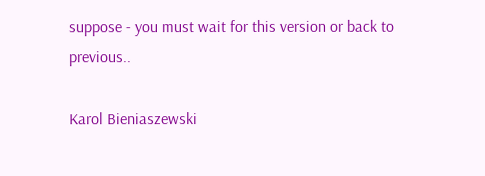suppose - you must wait for this version or back to previous..

Karol Bieniaszewski